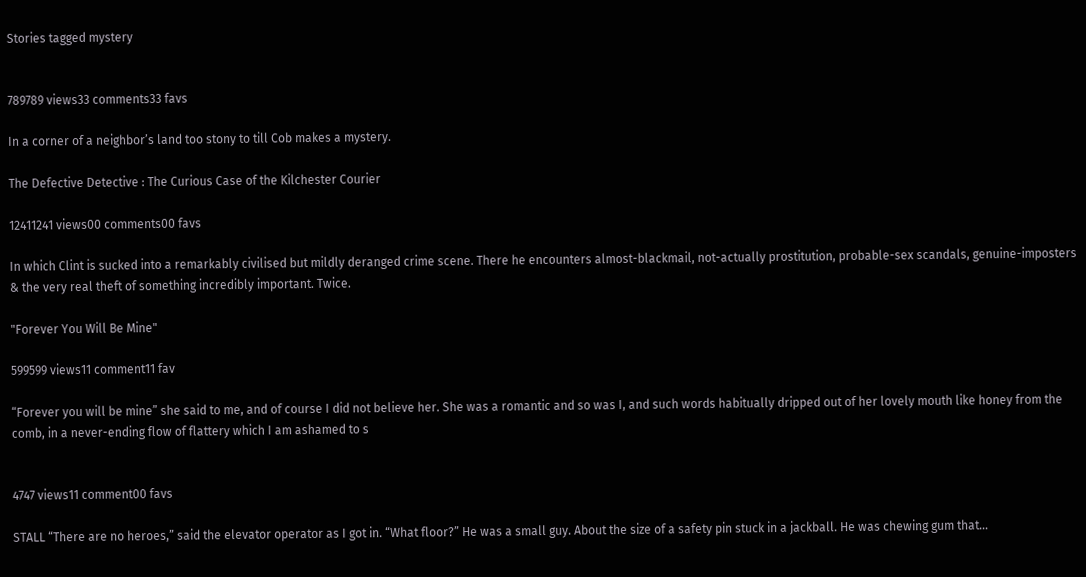Stories tagged mystery


789789 views33 comments33 favs

In a corner of a neighbor’s land too stony to till Cob makes a mystery.

The Defective Detective : The Curious Case of the Kilchester Courier

12411241 views00 comments00 favs

In which Clint is sucked into a remarkably civilised but mildly deranged crime scene. There he encounters almost-blackmail, not-actually prostitution, probable-sex scandals, genuine-imposters & the very real theft of something incredibly important. Twice.

"Forever You Will Be Mine"

599599 views11 comment11 fav

“Forever you will be mine” she said to me, and of course I did not believe her. She was a romantic and so was I, and such words habitually dripped out of her lovely mouth like honey from the comb, in a never-ending flow of flattery which I am ashamed to s


4747 views11 comment00 favs

STALL “There are no heroes,” said the elevator operator as I got in. “What floor?” He was a small guy. About the size of a safety pin stuck in a jackball. He was chewing gum that…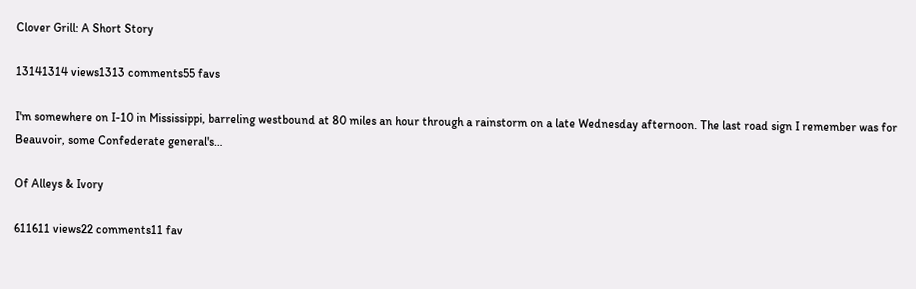Clover Grill: A Short Story

13141314 views1313 comments55 favs

I'm somewhere on I-10 in Mississippi, barreling westbound at 80 miles an hour through a rainstorm on a late Wednesday afternoon. The last road sign I remember was for Beauvoir, some Confederate general's…

Of Alleys & Ivory

611611 views22 comments11 fav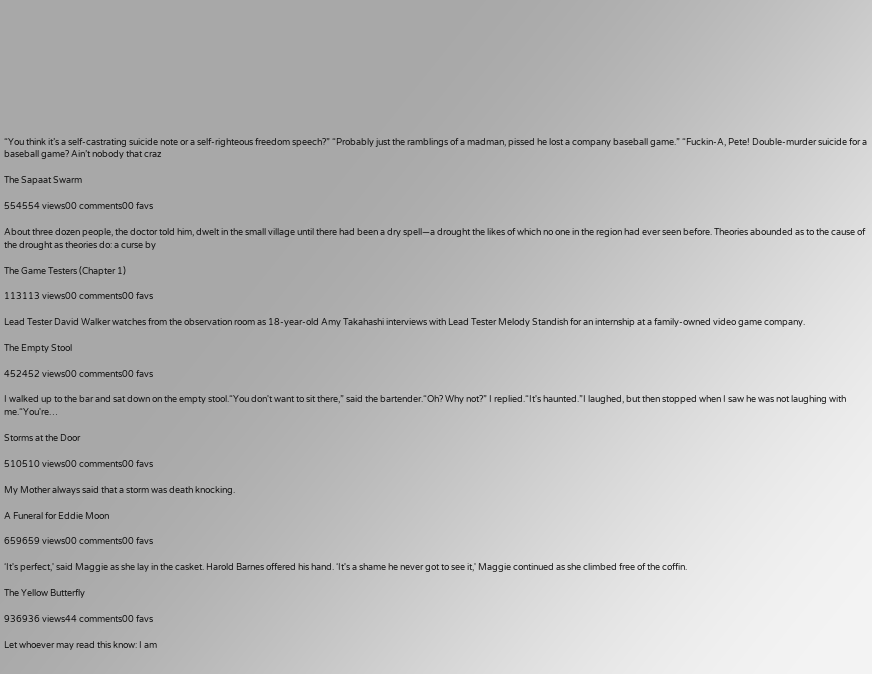“You think it’s a self-castrating suicide note or a self-righteous freedom speech?” “Probably just the ramblings of a madman, pissed he lost a company baseball game.” “Fuckin-A, Pete! Double-murder suicide for a baseball game? Ain’t nobody that craz

The Sapaat Swarm

554554 views00 comments00 favs

About three dozen people, the doctor told him, dwelt in the small village until there had been a dry spell—a drought the likes of which no one in the region had ever seen before. Theories abounded as to the cause of the drought as theories do: a curse by

The Game Testers (Chapter 1)

113113 views00 comments00 favs

Lead Tester David Walker watches from the observation room as 18-year-old Amy Takahashi interviews with Lead Tester Melody Standish for an internship at a family-owned video game company.

The Empty Stool

452452 views00 comments00 favs

I walked up to the bar and sat down on the empty stool.“You don't want to sit there,” said the bartender.“Oh? Why not?” I replied.“It's haunted.”I laughed, but then stopped when I saw he was not laughing with me.“You're…

Storms at the Door

510510 views00 comments00 favs

My Mother always said that a storm was death knocking.

A Funeral for Eddie Moon

659659 views00 comments00 favs

‘It's perfect,' said Maggie as she lay in the casket. Harold Barnes offered his hand. ‘It's a shame he never got to see it,' Maggie continued as she climbed free of the coffin.

The Yellow Butterfly

936936 views44 comments00 favs

Let whoever may read this know: I am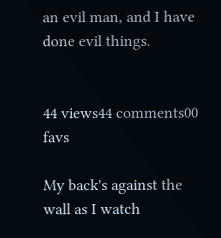an evil man, and I have done evil things.


44 views44 comments00 favs

My back's against the wall as I watch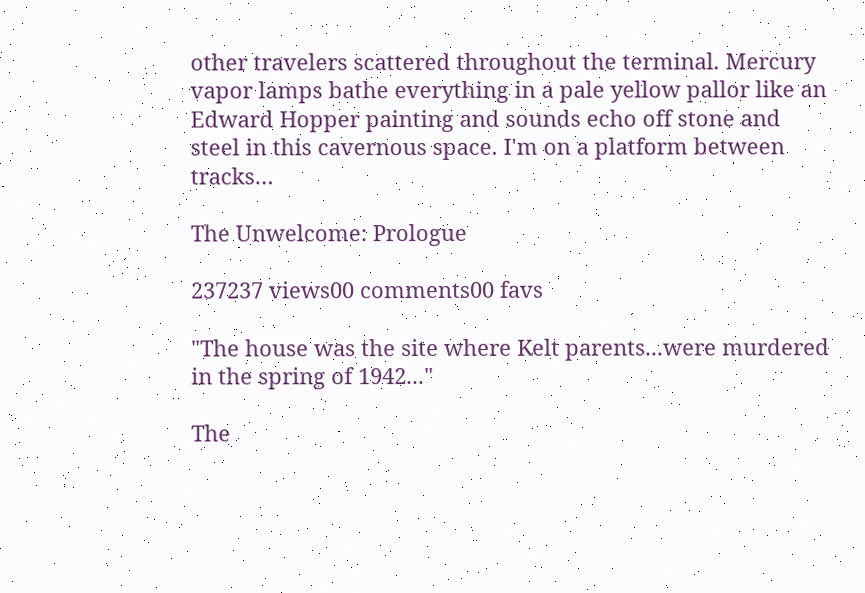other travelers scattered throughout the terminal. Mercury vapor lamps bathe everything in a pale yellow pallor like an Edward Hopper painting and sounds echo off stone and steel in this cavernous space. I'm on a platform between tracks…

The Unwelcome: Prologue

237237 views00 comments00 favs

"The house was the site where Kelt parents...were murdered in the spring of 1942..."

The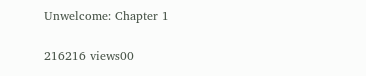Unwelcome: Chapter 1

216216 views00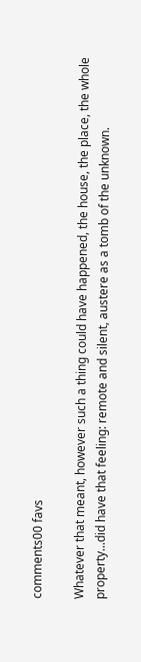comments00 favs

Whatever that meant, however such a thing could have happened, the house, the place, the whole property...did have that feeling: remote and silent, austere as a tomb of the unknown.